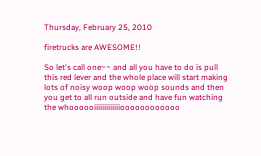Thursday, February 25, 2010

firetrucks are AWESOME!!

So let's call one~~ and all you have to do is pull this red lever and the whole place will start making lots of noisy woop woop woop sounds and then you get to all run outside and have fun watching the whoooooiiiiiiiiiiiiioooooooooooo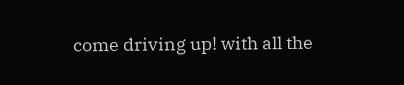come driving up! with all the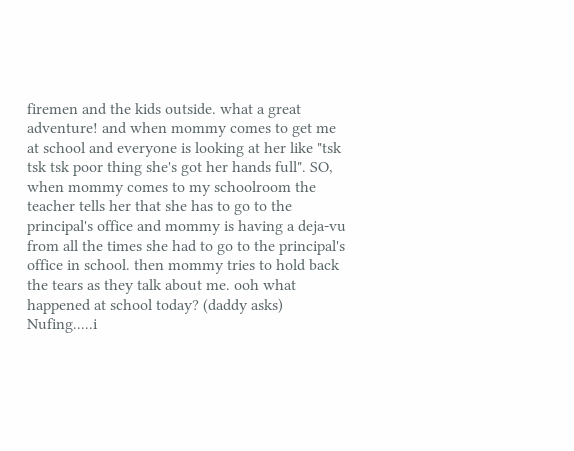firemen and the kids outside. what a great adventure! and when mommy comes to get me at school and everyone is looking at her like "tsk tsk tsk poor thing she's got her hands full". SO, when mommy comes to my schoolroom the teacher tells her that she has to go to the principal's office and mommy is having a deja-vu from all the times she had to go to the principal's office in school. then mommy tries to hold back the tears as they talk about me. ooh what happened at school today? (daddy asks)
Nufing.....i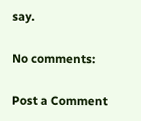say.

No comments:

Post a Comment